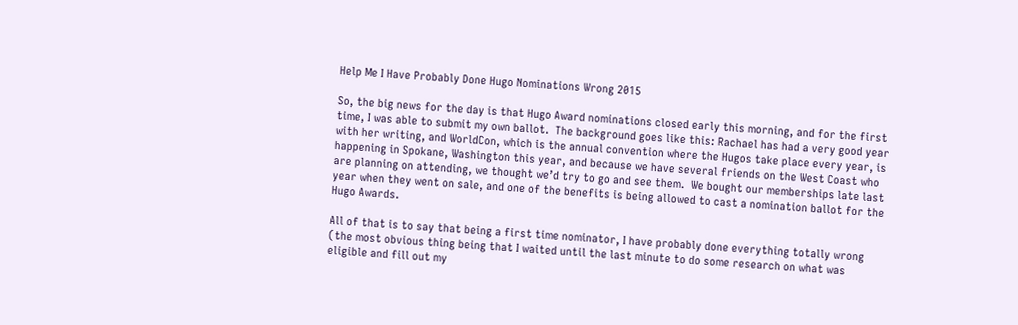Help Me I Have Probably Done Hugo Nominations Wrong 2015

So, the big news for the day is that Hugo Award nominations closed early this morning, and for the first time, I was able to submit my own ballot.  The background goes like this: Rachael has had a very good year with her writing, and WorldCon, which is the annual convention where the Hugos take place every year, is happening in Spokane, Washington this year, and because we have several friends on the West Coast who are planning on attending, we thought we’d try to go and see them.  We bought our memberships late last year when they went on sale, and one of the benefits is being allowed to cast a nomination ballot for the Hugo Awards.

All of that is to say that being a first time nominator, I have probably done everything totally wrong (the most obvious thing being that I waited until the last minute to do some research on what was eligible and fill out my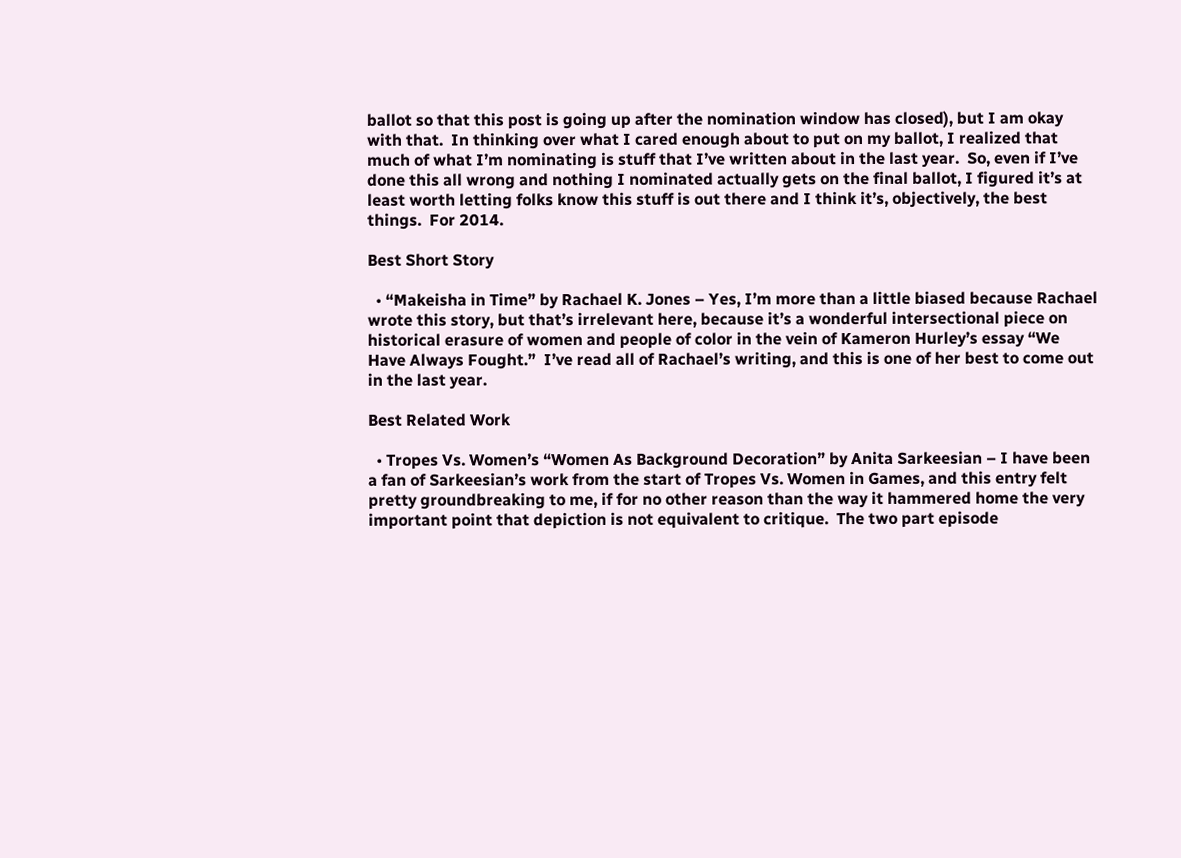ballot so that this post is going up after the nomination window has closed), but I am okay with that.  In thinking over what I cared enough about to put on my ballot, I realized that much of what I’m nominating is stuff that I’ve written about in the last year.  So, even if I’ve done this all wrong and nothing I nominated actually gets on the final ballot, I figured it’s at least worth letting folks know this stuff is out there and I think it’s, objectively, the best things.  For 2014.

Best Short Story

  • “Makeisha in Time” by Rachael K. Jones – Yes, I’m more than a little biased because Rachael wrote this story, but that’s irrelevant here, because it’s a wonderful intersectional piece on historical erasure of women and people of color in the vein of Kameron Hurley’s essay “We Have Always Fought.”  I’ve read all of Rachael’s writing, and this is one of her best to come out in the last year.

Best Related Work

  • Tropes Vs. Women’s “Women As Background Decoration” by Anita Sarkeesian – I have been a fan of Sarkeesian’s work from the start of Tropes Vs. Women in Games, and this entry felt pretty groundbreaking to me, if for no other reason than the way it hammered home the very important point that depiction is not equivalent to critique.  The two part episode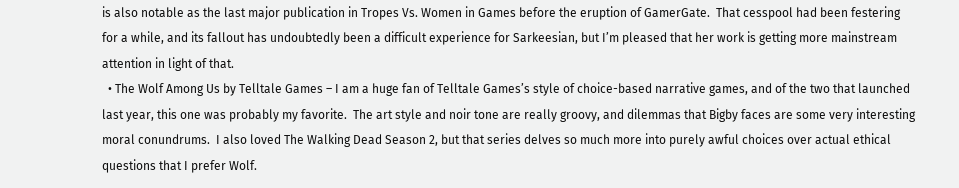is also notable as the last major publication in Tropes Vs. Women in Games before the eruption of GamerGate.  That cesspool had been festering for a while, and its fallout has undoubtedly been a difficult experience for Sarkeesian, but I’m pleased that her work is getting more mainstream attention in light of that.
  • The Wolf Among Us by Telltale Games – I am a huge fan of Telltale Games’s style of choice-based narrative games, and of the two that launched last year, this one was probably my favorite.  The art style and noir tone are really groovy, and dilemmas that Bigby faces are some very interesting moral conundrums.  I also loved The Walking Dead Season 2, but that series delves so much more into purely awful choices over actual ethical questions that I prefer Wolf.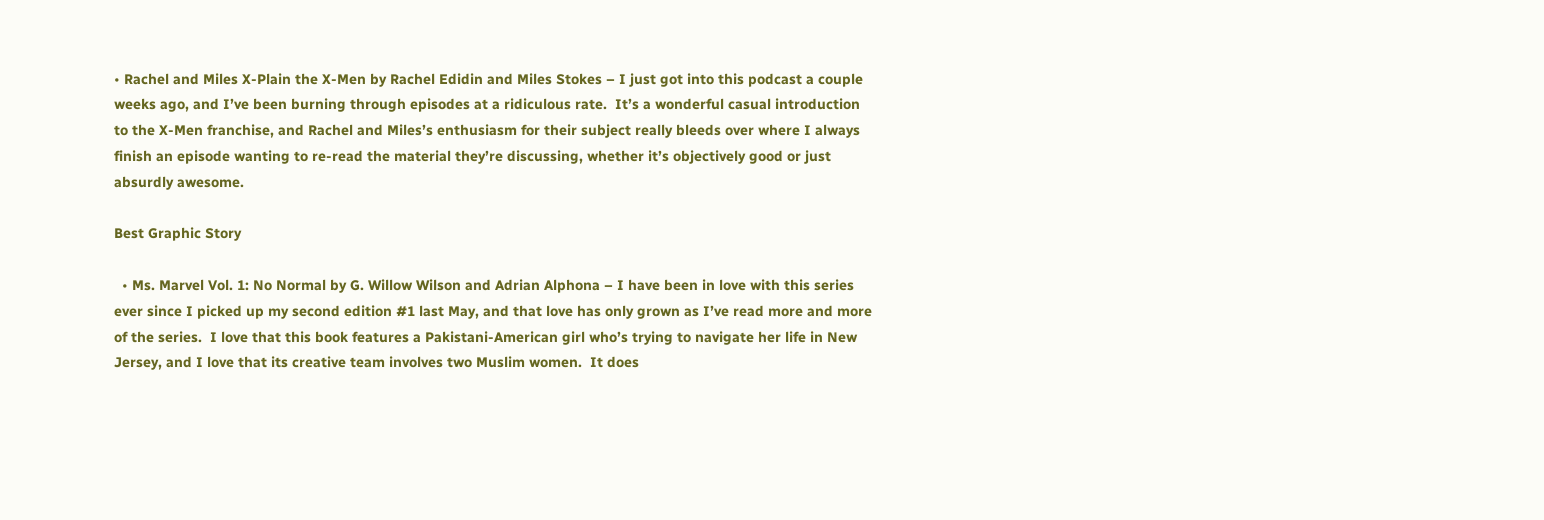• Rachel and Miles X-Plain the X-Men by Rachel Edidin and Miles Stokes – I just got into this podcast a couple weeks ago, and I’ve been burning through episodes at a ridiculous rate.  It’s a wonderful casual introduction to the X-Men franchise, and Rachel and Miles’s enthusiasm for their subject really bleeds over where I always finish an episode wanting to re-read the material they’re discussing, whether it’s objectively good or just absurdly awesome.

Best Graphic Story

  • Ms. Marvel Vol. 1: No Normal by G. Willow Wilson and Adrian Alphona – I have been in love with this series ever since I picked up my second edition #1 last May, and that love has only grown as I’ve read more and more of the series.  I love that this book features a Pakistani-American girl who’s trying to navigate her life in New Jersey, and I love that its creative team involves two Muslim women.  It does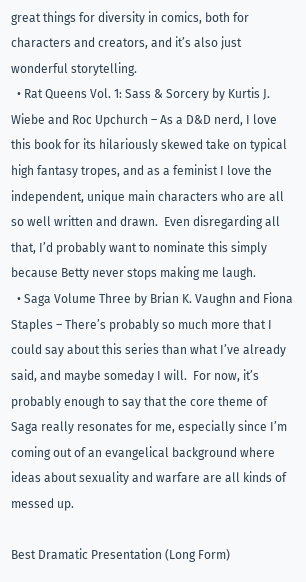great things for diversity in comics, both for characters and creators, and it’s also just wonderful storytelling.
  • Rat Queens Vol. 1: Sass & Sorcery by Kurtis J. Wiebe and Roc Upchurch – As a D&D nerd, I love this book for its hilariously skewed take on typical high fantasy tropes, and as a feminist I love the independent, unique main characters who are all so well written and drawn.  Even disregarding all that, I’d probably want to nominate this simply because Betty never stops making me laugh.
  • Saga Volume Three by Brian K. Vaughn and Fiona Staples – There’s probably so much more that I could say about this series than what I’ve already said, and maybe someday I will.  For now, it’s probably enough to say that the core theme of Saga really resonates for me, especially since I’m coming out of an evangelical background where ideas about sexuality and warfare are all kinds of messed up.

Best Dramatic Presentation (Long Form)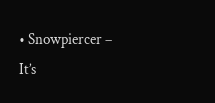• Snowpiercer – It’s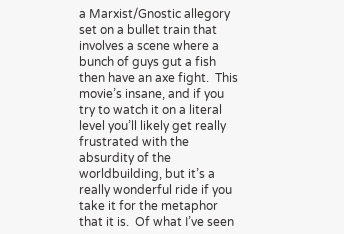a Marxist/Gnostic allegory set on a bullet train that involves a scene where a bunch of guys gut a fish then have an axe fight.  This movie’s insane, and if you try to watch it on a literal level you’ll likely get really frustrated with the absurdity of the worldbuilding, but it’s a really wonderful ride if you take it for the metaphor that it is.  Of what I’ve seen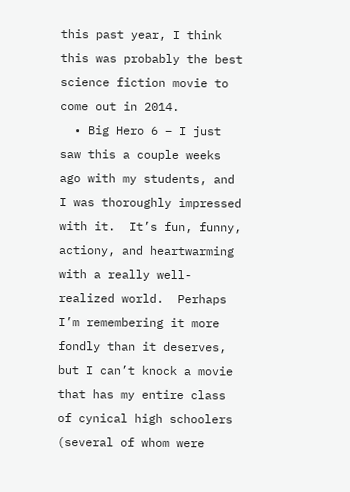this past year, I think this was probably the best science fiction movie to come out in 2014.
  • Big Hero 6 – I just saw this a couple weeks ago with my students, and I was thoroughly impressed with it.  It’s fun, funny, actiony, and heartwarming with a really well-realized world.  Perhaps I’m remembering it more fondly than it deserves, but I can’t knock a movie that has my entire class of cynical high schoolers (several of whom were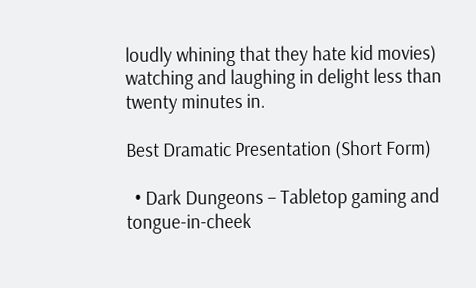loudly whining that they hate kid movies) watching and laughing in delight less than twenty minutes in.

Best Dramatic Presentation (Short Form)

  • Dark Dungeons – Tabletop gaming and tongue-in-cheek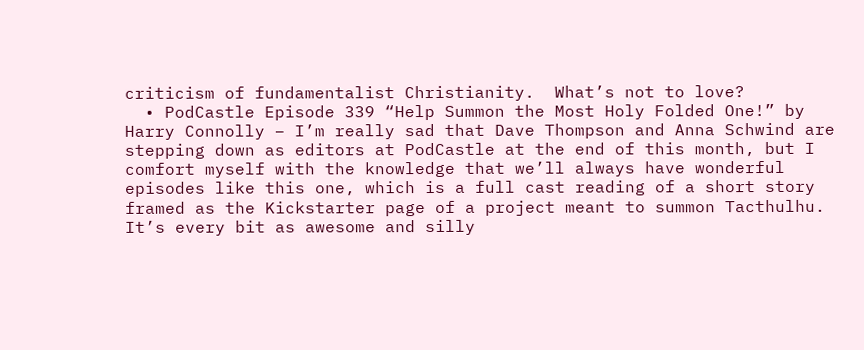criticism of fundamentalist Christianity.  What’s not to love?
  • PodCastle Episode 339 “Help Summon the Most Holy Folded One!” by Harry Connolly – I’m really sad that Dave Thompson and Anna Schwind are stepping down as editors at PodCastle at the end of this month, but I comfort myself with the knowledge that we’ll always have wonderful episodes like this one, which is a full cast reading of a short story framed as the Kickstarter page of a project meant to summon Tacthulhu.  It’s every bit as awesome and silly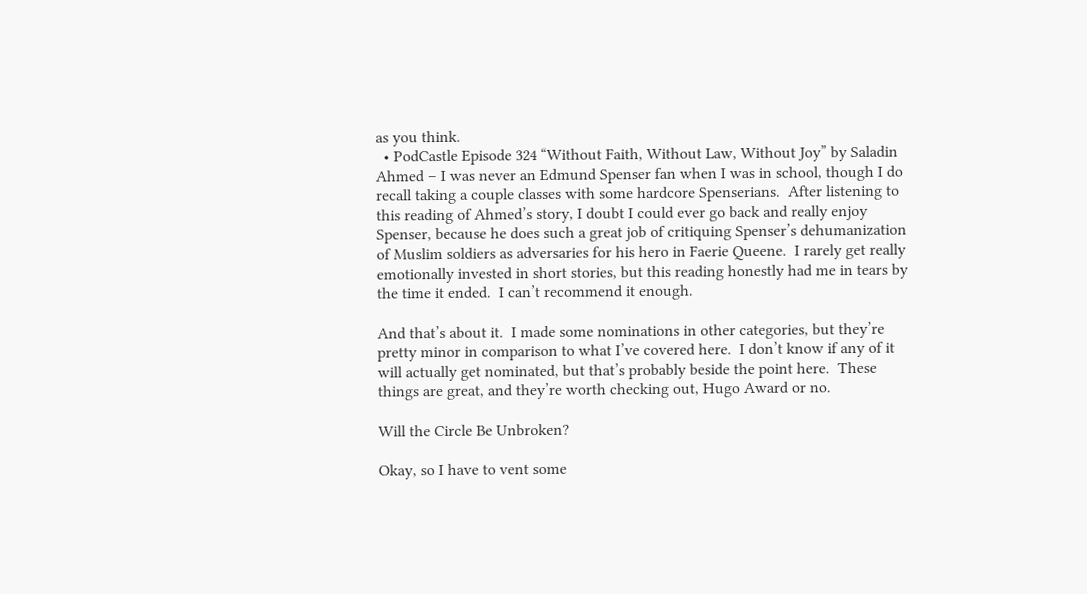as you think.
  • PodCastle Episode 324 “Without Faith, Without Law, Without Joy” by Saladin Ahmed – I was never an Edmund Spenser fan when I was in school, though I do recall taking a couple classes with some hardcore Spenserians.  After listening to this reading of Ahmed’s story, I doubt I could ever go back and really enjoy Spenser, because he does such a great job of critiquing Spenser’s dehumanization of Muslim soldiers as adversaries for his hero in Faerie Queene.  I rarely get really emotionally invested in short stories, but this reading honestly had me in tears by the time it ended.  I can’t recommend it enough.

And that’s about it.  I made some nominations in other categories, but they’re pretty minor in comparison to what I’ve covered here.  I don’t know if any of it will actually get nominated, but that’s probably beside the point here.  These things are great, and they’re worth checking out, Hugo Award or no.

Will the Circle Be Unbroken?

Okay, so I have to vent some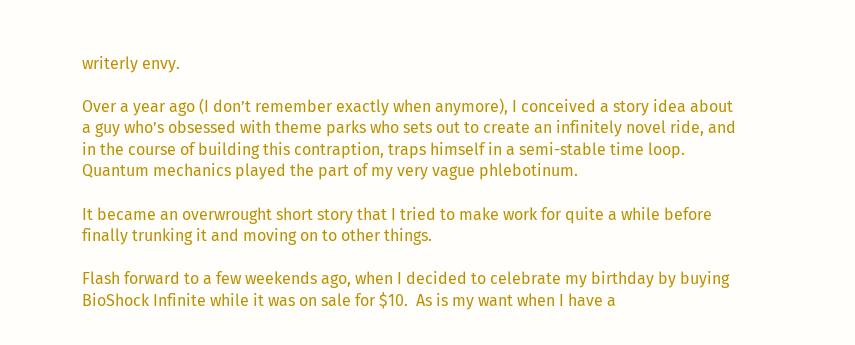writerly envy.

Over a year ago (I don’t remember exactly when anymore), I conceived a story idea about a guy who’s obsessed with theme parks who sets out to create an infinitely novel ride, and in the course of building this contraption, traps himself in a semi-stable time loop.  Quantum mechanics played the part of my very vague phlebotinum.

It became an overwrought short story that I tried to make work for quite a while before finally trunking it and moving on to other things.

Flash forward to a few weekends ago, when I decided to celebrate my birthday by buying BioShock Infinite while it was on sale for $10.  As is my want when I have a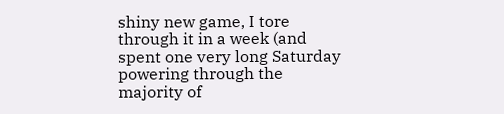shiny new game, I tore through it in a week (and spent one very long Saturday powering through the majority of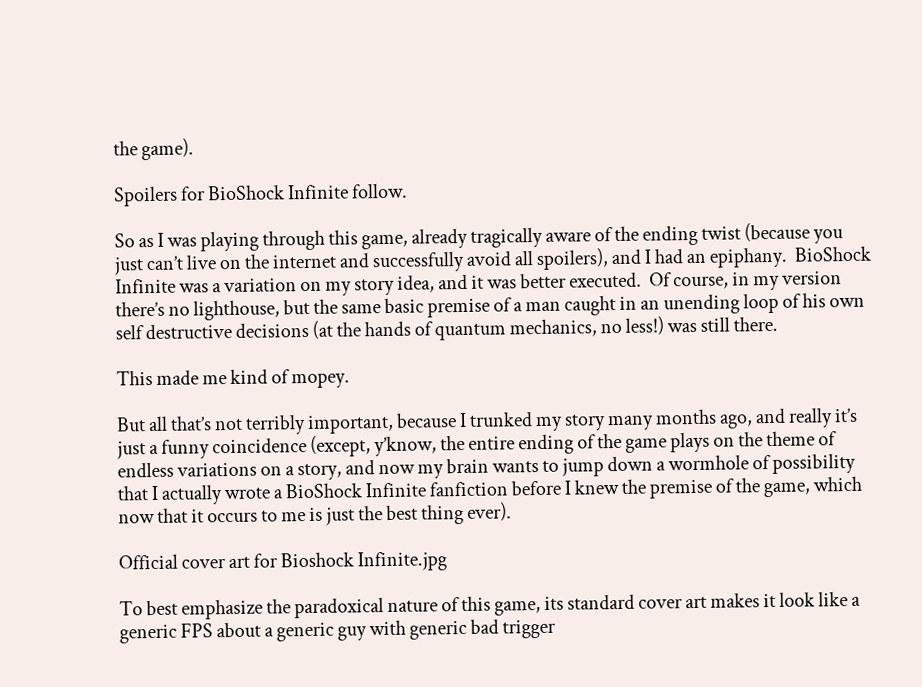the game).

Spoilers for BioShock Infinite follow.

So as I was playing through this game, already tragically aware of the ending twist (because you just can’t live on the internet and successfully avoid all spoilers), and I had an epiphany.  BioShock Infinite was a variation on my story idea, and it was better executed.  Of course, in my version there’s no lighthouse, but the same basic premise of a man caught in an unending loop of his own self destructive decisions (at the hands of quantum mechanics, no less!) was still there.

This made me kind of mopey.

But all that’s not terribly important, because I trunked my story many months ago, and really it’s just a funny coincidence (except, y’know, the entire ending of the game plays on the theme of endless variations on a story, and now my brain wants to jump down a wormhole of possibility that I actually wrote a BioShock Infinite fanfiction before I knew the premise of the game, which now that it occurs to me is just the best thing ever).

Official cover art for Bioshock Infinite.jpg

To best emphasize the paradoxical nature of this game, its standard cover art makes it look like a generic FPS about a generic guy with generic bad trigger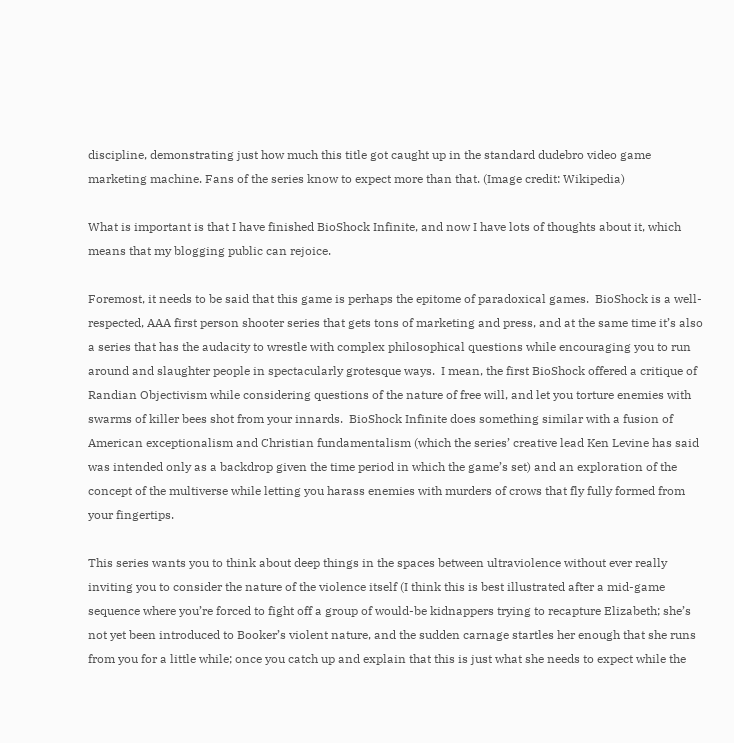discipline, demonstrating just how much this title got caught up in the standard dudebro video game marketing machine. Fans of the series know to expect more than that. (Image credit: Wikipedia)

What is important is that I have finished BioShock Infinite, and now I have lots of thoughts about it, which means that my blogging public can rejoice.

Foremost, it needs to be said that this game is perhaps the epitome of paradoxical games.  BioShock is a well-respected, AAA first person shooter series that gets tons of marketing and press, and at the same time it’s also a series that has the audacity to wrestle with complex philosophical questions while encouraging you to run around and slaughter people in spectacularly grotesque ways.  I mean, the first BioShock offered a critique of Randian Objectivism while considering questions of the nature of free will, and let you torture enemies with swarms of killer bees shot from your innards.  BioShock Infinite does something similar with a fusion of American exceptionalism and Christian fundamentalism (which the series’ creative lead Ken Levine has said was intended only as a backdrop given the time period in which the game’s set) and an exploration of the concept of the multiverse while letting you harass enemies with murders of crows that fly fully formed from your fingertips.

This series wants you to think about deep things in the spaces between ultraviolence without ever really inviting you to consider the nature of the violence itself (I think this is best illustrated after a mid-game sequence where you’re forced to fight off a group of would-be kidnappers trying to recapture Elizabeth; she’s not yet been introduced to Booker’s violent nature, and the sudden carnage startles her enough that she runs from you for a little while; once you catch up and explain that this is just what she needs to expect while the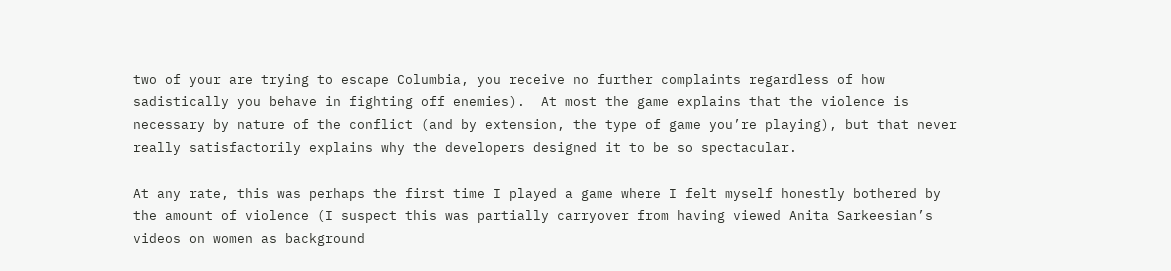two of your are trying to escape Columbia, you receive no further complaints regardless of how sadistically you behave in fighting off enemies).  At most the game explains that the violence is necessary by nature of the conflict (and by extension, the type of game you’re playing), but that never really satisfactorily explains why the developers designed it to be so spectacular.

At any rate, this was perhaps the first time I played a game where I felt myself honestly bothered by the amount of violence (I suspect this was partially carryover from having viewed Anita Sarkeesian’s videos on women as background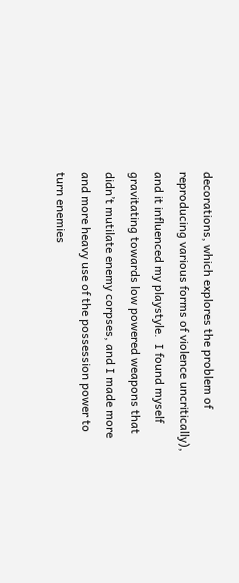decorations, which explores the problem of reproducing various forms of violence uncritically), and it influenced my playstyle.  I found myself gravitating towards low powered weapons that didn’t mutilate enemy corpses, and I made more and more heavy use of the possession power to turn enemies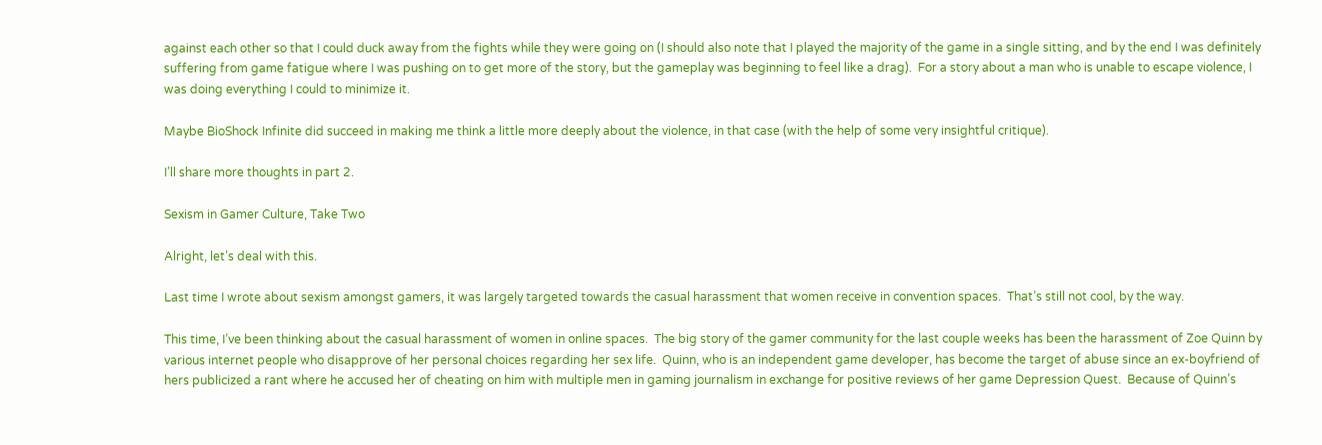against each other so that I could duck away from the fights while they were going on (I should also note that I played the majority of the game in a single sitting, and by the end I was definitely suffering from game fatigue where I was pushing on to get more of the story, but the gameplay was beginning to feel like a drag).  For a story about a man who is unable to escape violence, I was doing everything I could to minimize it.

Maybe BioShock Infinite did succeed in making me think a little more deeply about the violence, in that case (with the help of some very insightful critique).

I’ll share more thoughts in part 2.

Sexism in Gamer Culture, Take Two

Alright, let’s deal with this.

Last time I wrote about sexism amongst gamers, it was largely targeted towards the casual harassment that women receive in convention spaces.  That’s still not cool, by the way.

This time, I’ve been thinking about the casual harassment of women in online spaces.  The big story of the gamer community for the last couple weeks has been the harassment of Zoe Quinn by various internet people who disapprove of her personal choices regarding her sex life.  Quinn, who is an independent game developer, has become the target of abuse since an ex-boyfriend of hers publicized a rant where he accused her of cheating on him with multiple men in gaming journalism in exchange for positive reviews of her game Depression Quest.  Because of Quinn’s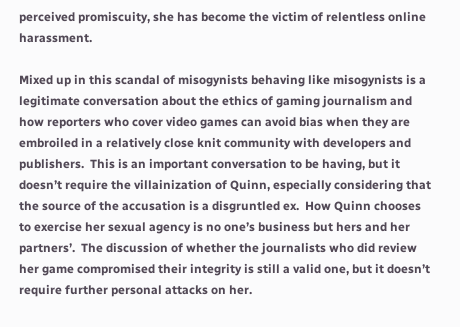perceived promiscuity, she has become the victim of relentless online harassment.

Mixed up in this scandal of misogynists behaving like misogynists is a legitimate conversation about the ethics of gaming journalism and how reporters who cover video games can avoid bias when they are embroiled in a relatively close knit community with developers and publishers.  This is an important conversation to be having, but it doesn’t require the villainization of Quinn, especially considering that the source of the accusation is a disgruntled ex.  How Quinn chooses to exercise her sexual agency is no one’s business but hers and her partners’.  The discussion of whether the journalists who did review her game compromised their integrity is still a valid one, but it doesn’t require further personal attacks on her.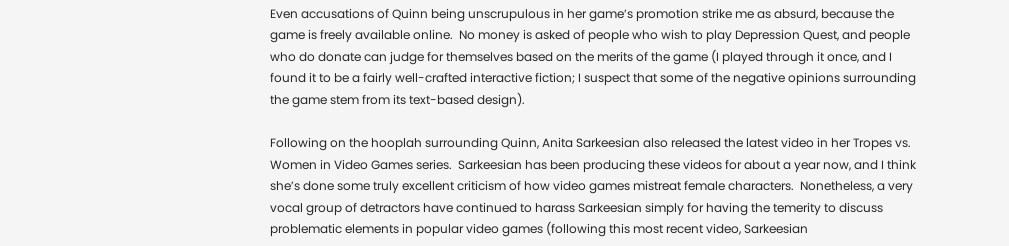Even accusations of Quinn being unscrupulous in her game’s promotion strike me as absurd, because the game is freely available online.  No money is asked of people who wish to play Depression Quest, and people who do donate can judge for themselves based on the merits of the game (I played through it once, and I found it to be a fairly well-crafted interactive fiction; I suspect that some of the negative opinions surrounding the game stem from its text-based design).

Following on the hooplah surrounding Quinn, Anita Sarkeesian also released the latest video in her Tropes vs. Women in Video Games series.  Sarkeesian has been producing these videos for about a year now, and I think she’s done some truly excellent criticism of how video games mistreat female characters.  Nonetheless, a very vocal group of detractors have continued to harass Sarkeesian simply for having the temerity to discuss problematic elements in popular video games (following this most recent video, Sarkeesian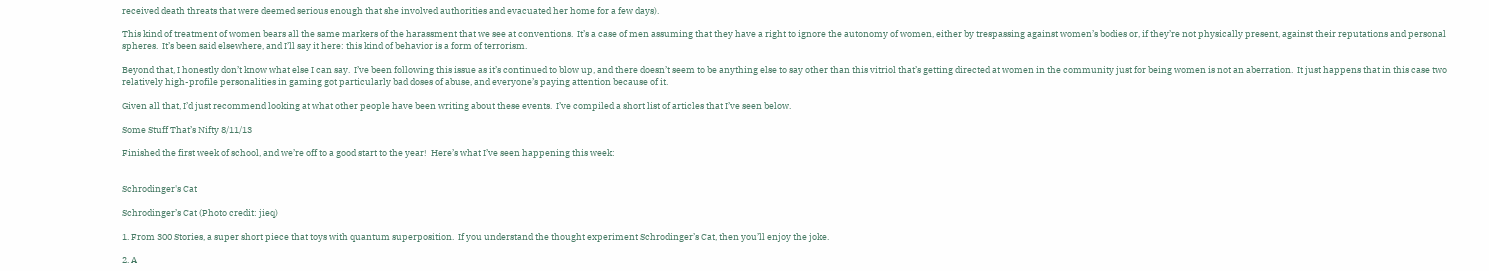received death threats that were deemed serious enough that she involved authorities and evacuated her home for a few days).

This kind of treatment of women bears all the same markers of the harassment that we see at conventions.  It’s a case of men assuming that they have a right to ignore the autonomy of women, either by trespassing against women’s bodies or, if they’re not physically present, against their reputations and personal spheres.  It’s been said elsewhere, and I’ll say it here: this kind of behavior is a form of terrorism.

Beyond that, I honestly don’t know what else I can say.  I’ve been following this issue as it’s continued to blow up, and there doesn’t seem to be anything else to say other than this vitriol that’s getting directed at women in the community just for being women is not an aberration.  It just happens that in this case two relatively high-profile personalities in gaming got particularly bad doses of abuse, and everyone’s paying attention because of it.

Given all that, I’d just recommend looking at what other people have been writing about these events.  I’ve compiled a short list of articles that I’ve seen below.

Some Stuff That’s Nifty 8/11/13

Finished the first week of school, and we’re off to a good start to the year!  Here’s what I’ve seen happening this week:


Schrodinger's Cat

Schrodinger’s Cat (Photo credit: jieq)

1. From 300 Stories, a super short piece that toys with quantum superposition.  If you understand the thought experiment Schrodinger’s Cat, then you’ll enjoy the joke.

2. A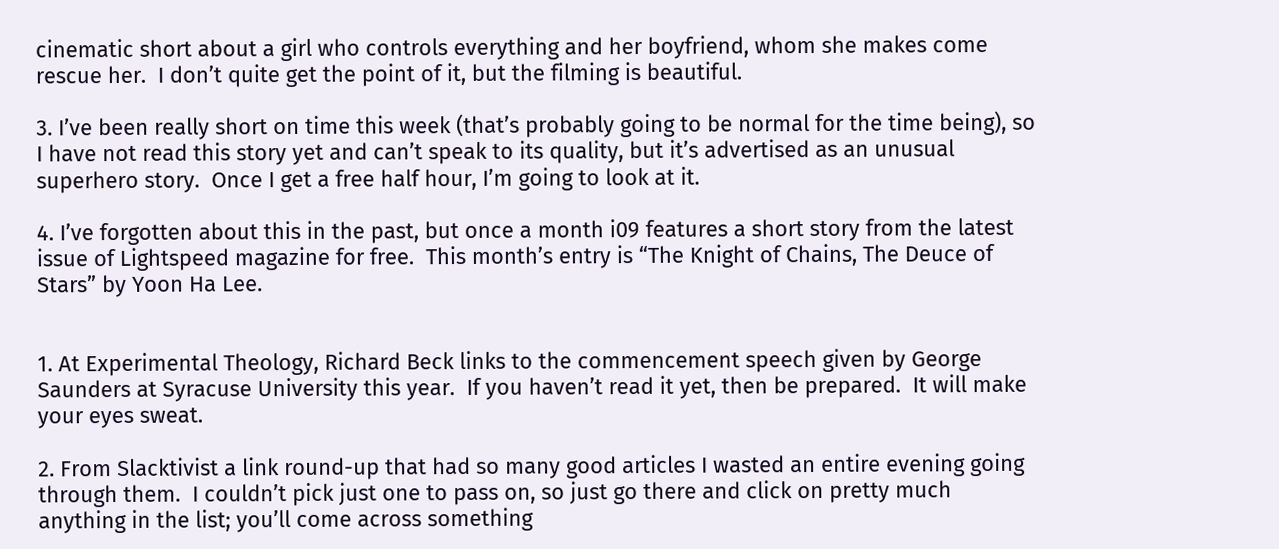cinematic short about a girl who controls everything and her boyfriend, whom she makes come rescue her.  I don’t quite get the point of it, but the filming is beautiful.

3. I’ve been really short on time this week (that’s probably going to be normal for the time being), so I have not read this story yet and can’t speak to its quality, but it’s advertised as an unusual superhero story.  Once I get a free half hour, I’m going to look at it.

4. I’ve forgotten about this in the past, but once a month i09 features a short story from the latest issue of Lightspeed magazine for free.  This month’s entry is “The Knight of Chains, The Deuce of Stars” by Yoon Ha Lee.


1. At Experimental Theology, Richard Beck links to the commencement speech given by George Saunders at Syracuse University this year.  If you haven’t read it yet, then be prepared.  It will make your eyes sweat.

2. From Slacktivist a link round-up that had so many good articles I wasted an entire evening going through them.  I couldn’t pick just one to pass on, so just go there and click on pretty much anything in the list; you’ll come across something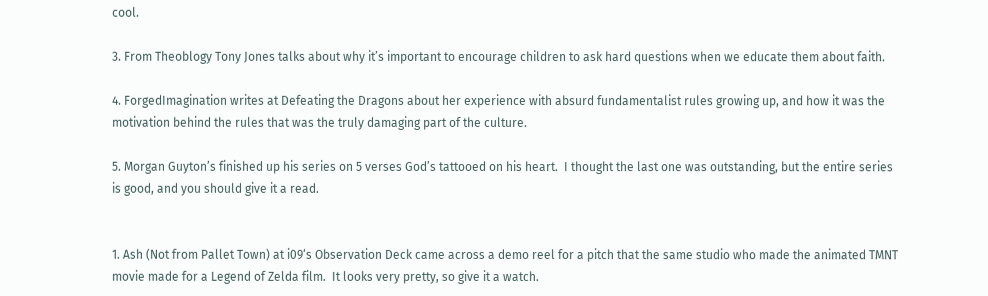cool.

3. From Theoblogy Tony Jones talks about why it’s important to encourage children to ask hard questions when we educate them about faith.

4. ForgedImagination writes at Defeating the Dragons about her experience with absurd fundamentalist rules growing up, and how it was the motivation behind the rules that was the truly damaging part of the culture.

5. Morgan Guyton’s finished up his series on 5 verses God’s tattooed on his heart.  I thought the last one was outstanding, but the entire series is good, and you should give it a read.


1. Ash (Not from Pallet Town) at i09‘s Observation Deck came across a demo reel for a pitch that the same studio who made the animated TMNT movie made for a Legend of Zelda film.  It looks very pretty, so give it a watch.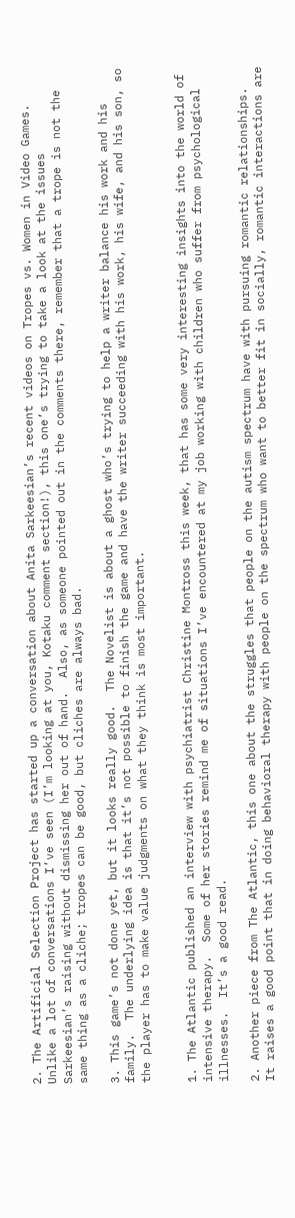2. The Artificial Selection Project has started up a conversation about Anita Sarkeesian’s recent videos on Tropes vs. Women in Video Games.  Unlike a lot of conversations I’ve seen (I’m looking at you, Kotaku comment section!), this one’s trying to take a look at the issues Sarkeesian’s raising without dismissing her out of hand.  Also, as someone pointed out in the comments there, remember that a trope is not the same thing as a cliche; tropes can be good, but cliches are always bad.

3. This game’s not done yet, but it looks really good.  The Novelist is about a ghost who’s trying to help a writer balance his work and his family.  The underlying idea is that it’s not possible to finish the game and have the writer succeeding with his work, his wife, and his son, so the player has to make value judgments on what they think is most important.


1. The Atlantic published an interview with psychiatrist Christine Montross this week, that has some very interesting insights into the world of intensive therapy.  Some of her stories remind me of situations I’ve encountered at my job working with children who suffer from psychological illnesses.  It’s a good read.

2. Another piece from The Atlantic, this one about the struggles that people on the autism spectrum have with pursuing romantic relationships.  It raises a good point that in doing behavioral therapy with people on the spectrum who want to better fit in socially, romantic interactions are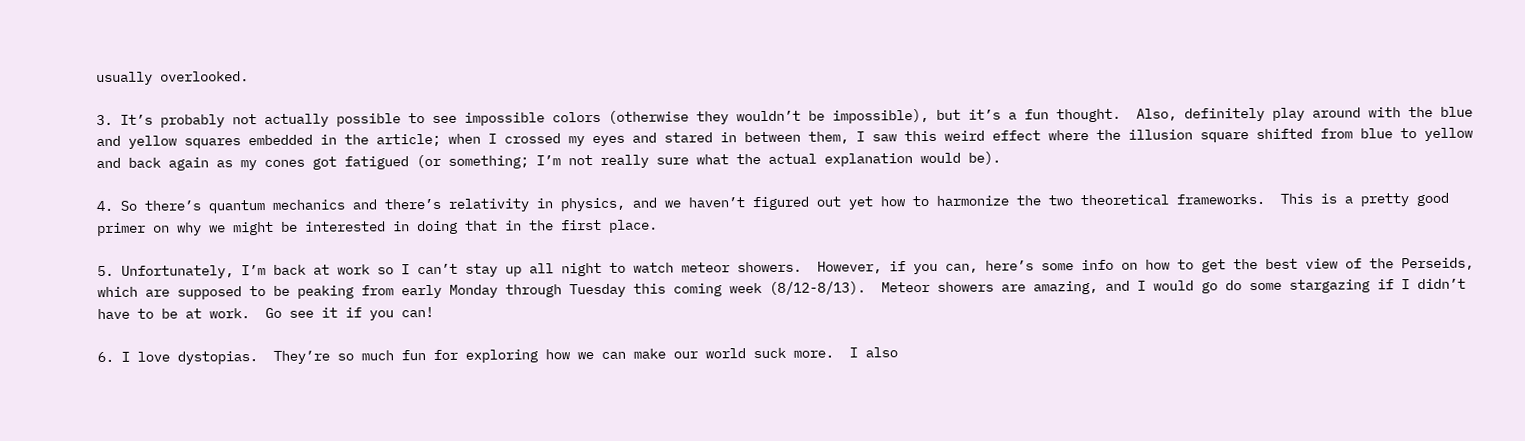usually overlooked.

3. It’s probably not actually possible to see impossible colors (otherwise they wouldn’t be impossible), but it’s a fun thought.  Also, definitely play around with the blue and yellow squares embedded in the article; when I crossed my eyes and stared in between them, I saw this weird effect where the illusion square shifted from blue to yellow and back again as my cones got fatigued (or something; I’m not really sure what the actual explanation would be).

4. So there’s quantum mechanics and there’s relativity in physics, and we haven’t figured out yet how to harmonize the two theoretical frameworks.  This is a pretty good primer on why we might be interested in doing that in the first place.

5. Unfortunately, I’m back at work so I can’t stay up all night to watch meteor showers.  However, if you can, here’s some info on how to get the best view of the Perseids, which are supposed to be peaking from early Monday through Tuesday this coming week (8/12-8/13).  Meteor showers are amazing, and I would go do some stargazing if I didn’t have to be at work.  Go see it if you can!

6. I love dystopias.  They’re so much fun for exploring how we can make our world suck more.  I also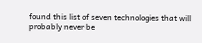found this list of seven technologies that will probably never be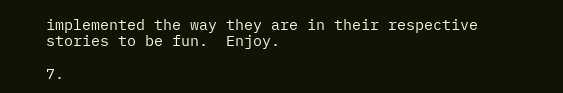implemented the way they are in their respective stories to be fun.  Enjoy.

7.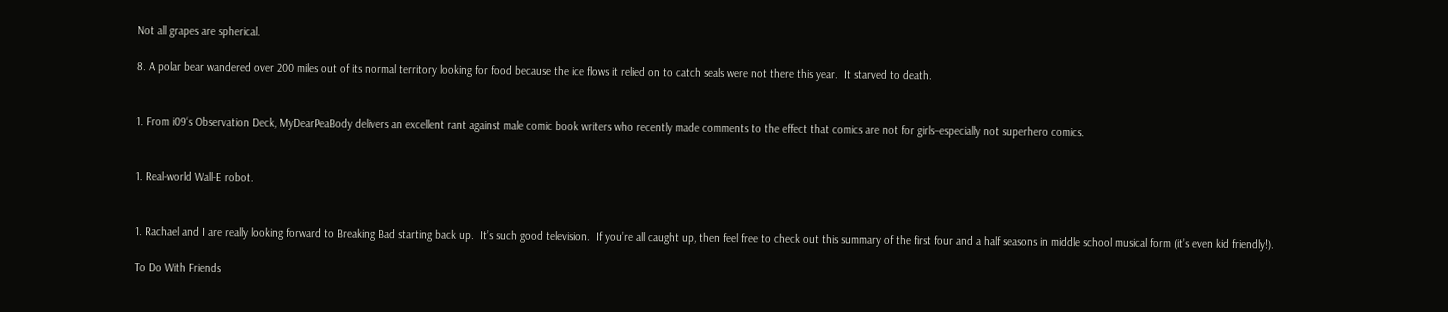Not all grapes are spherical.

8. A polar bear wandered over 200 miles out of its normal territory looking for food because the ice flows it relied on to catch seals were not there this year.  It starved to death.


1. From i09‘s Observation Deck, MyDearPeaBody delivers an excellent rant against male comic book writers who recently made comments to the effect that comics are not for girls–especially not superhero comics.


1. Real-world Wall-E robot.


1. Rachael and I are really looking forward to Breaking Bad starting back up.  It’s such good television.  If you’re all caught up, then feel free to check out this summary of the first four and a half seasons in middle school musical form (it’s even kid friendly!).

To Do With Friends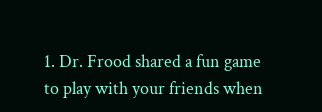1. Dr. Frood shared a fun game to play with your friends when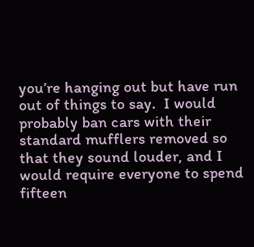you’re hanging out but have run out of things to say.  I would probably ban cars with their standard mufflers removed so that they sound louder, and I would require everyone to spend fifteen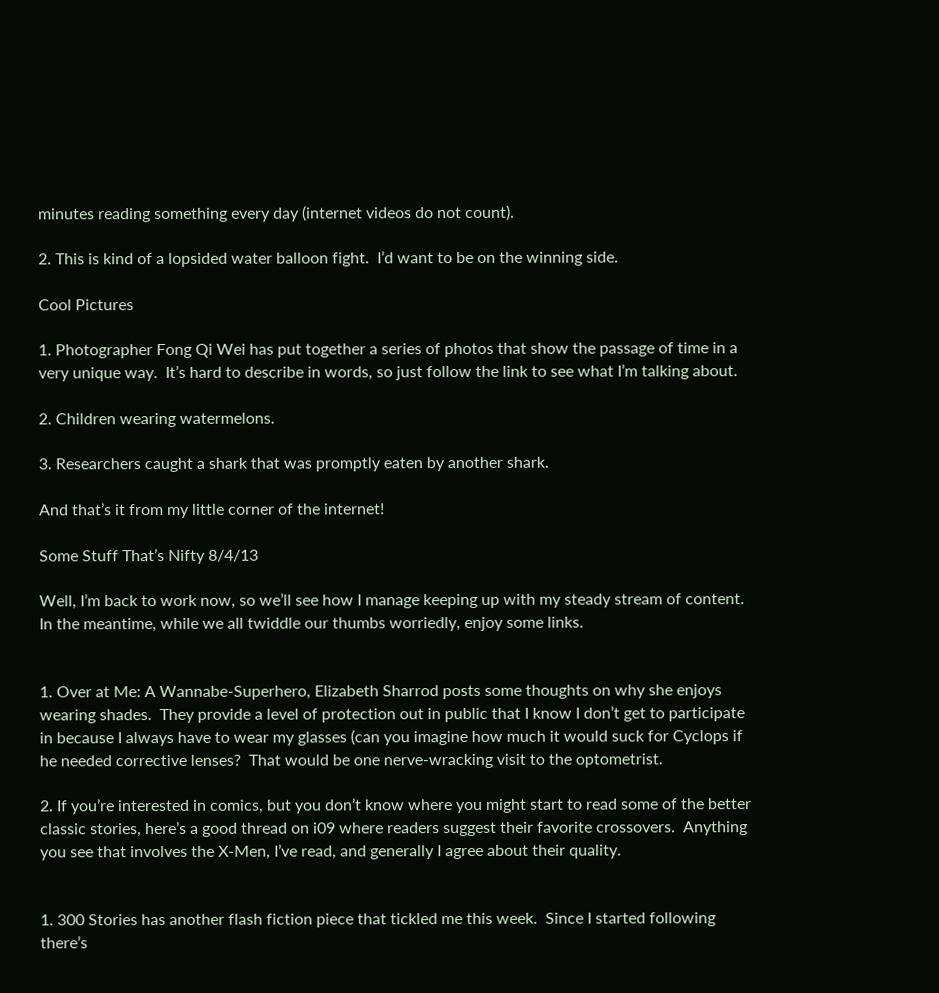minutes reading something every day (internet videos do not count).

2. This is kind of a lopsided water balloon fight.  I’d want to be on the winning side.

Cool Pictures

1. Photographer Fong Qi Wei has put together a series of photos that show the passage of time in a very unique way.  It’s hard to describe in words, so just follow the link to see what I’m talking about.

2. Children wearing watermelons.

3. Researchers caught a shark that was promptly eaten by another shark.

And that’s it from my little corner of the internet!

Some Stuff That’s Nifty 8/4/13

Well, I’m back to work now, so we’ll see how I manage keeping up with my steady stream of content.  In the meantime, while we all twiddle our thumbs worriedly, enjoy some links.


1. Over at Me: A Wannabe-Superhero, Elizabeth Sharrod posts some thoughts on why she enjoys wearing shades.  They provide a level of protection out in public that I know I don’t get to participate in because I always have to wear my glasses (can you imagine how much it would suck for Cyclops if he needed corrective lenses?  That would be one nerve-wracking visit to the optometrist.

2. If you’re interested in comics, but you don’t know where you might start to read some of the better classic stories, here’s a good thread on i09 where readers suggest their favorite crossovers.  Anything you see that involves the X-Men, I’ve read, and generally I agree about their quality.


1. 300 Stories has another flash fiction piece that tickled me this week.  Since I started following there’s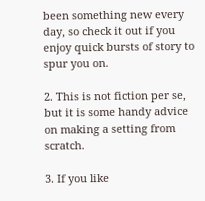been something new every day, so check it out if you enjoy quick bursts of story to spur you on.

2. This is not fiction per se, but it is some handy advice on making a setting from scratch.

3. If you like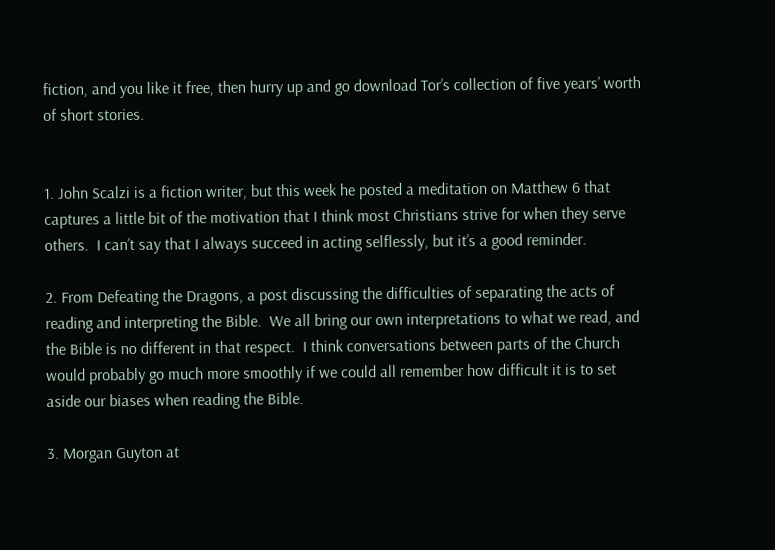fiction, and you like it free, then hurry up and go download Tor’s collection of five years’ worth of short stories.


1. John Scalzi is a fiction writer, but this week he posted a meditation on Matthew 6 that captures a little bit of the motivation that I think most Christians strive for when they serve others.  I can’t say that I always succeed in acting selflessly, but it’s a good reminder.

2. From Defeating the Dragons, a post discussing the difficulties of separating the acts of reading and interpreting the Bible.  We all bring our own interpretations to what we read, and the Bible is no different in that respect.  I think conversations between parts of the Church would probably go much more smoothly if we could all remember how difficult it is to set aside our biases when reading the Bible.

3. Morgan Guyton at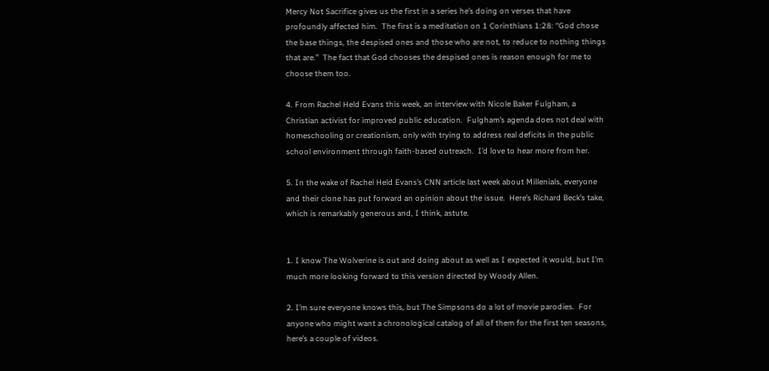Mercy Not Sacrifice gives us the first in a series he’s doing on verses that have profoundly affected him.  The first is a meditation on 1 Corinthians 1:28: “God chose the base things, the despised ones and those who are not, to reduce to nothing things that are.”  The fact that God chooses the despised ones is reason enough for me to choose them too.

4. From Rachel Held Evans this week, an interview with Nicole Baker Fulgham, a Christian activist for improved public education.  Fulgham’s agenda does not deal with homeschooling or creationism, only with trying to address real deficits in the public school environment through faith-based outreach.  I’d love to hear more from her.

5. In the wake of Rachel Held Evans’s CNN article last week about Millenials, everyone and their clone has put forward an opinion about the issue.  Here’s Richard Beck’s take, which is remarkably generous and, I think, astute.


1. I know The Wolverine is out and doing about as well as I expected it would, but I’m much more looking forward to this version directed by Woody Allen.

2. I’m sure everyone knows this, but The Simpsons do a lot of movie parodies.  For anyone who might want a chronological catalog of all of them for the first ten seasons, here’s a couple of videos.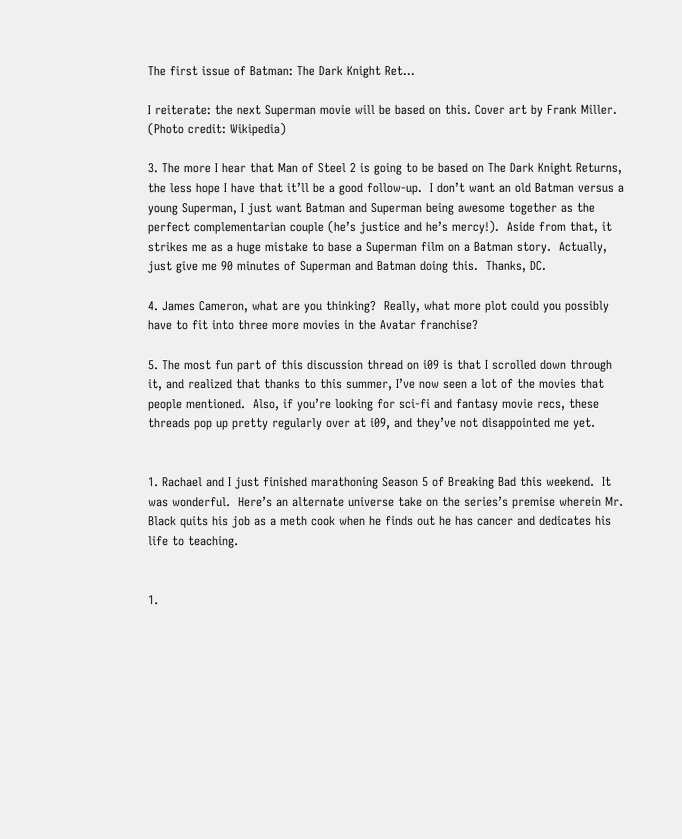The first issue of Batman: The Dark Knight Ret...

I reiterate: the next Superman movie will be based on this. Cover art by Frank Miller. (Photo credit: Wikipedia)

3. The more I hear that Man of Steel 2 is going to be based on The Dark Knight Returns, the less hope I have that it’ll be a good follow-up.  I don’t want an old Batman versus a young Superman, I just want Batman and Superman being awesome together as the perfect complementarian couple (he’s justice and he’s mercy!).  Aside from that, it strikes me as a huge mistake to base a Superman film on a Batman story.  Actually, just give me 90 minutes of Superman and Batman doing this.  Thanks, DC.

4. James Cameron, what are you thinking?  Really, what more plot could you possibly have to fit into three more movies in the Avatar franchise?

5. The most fun part of this discussion thread on i09 is that I scrolled down through it, and realized that thanks to this summer, I’ve now seen a lot of the movies that people mentioned.  Also, if you’re looking for sci-fi and fantasy movie recs, these threads pop up pretty regularly over at i09, and they’ve not disappointed me yet.


1. Rachael and I just finished marathoning Season 5 of Breaking Bad this weekend.  It was wonderful.  Here’s an alternate universe take on the series’s premise wherein Mr. Black quits his job as a meth cook when he finds out he has cancer and dedicates his life to teaching.


1.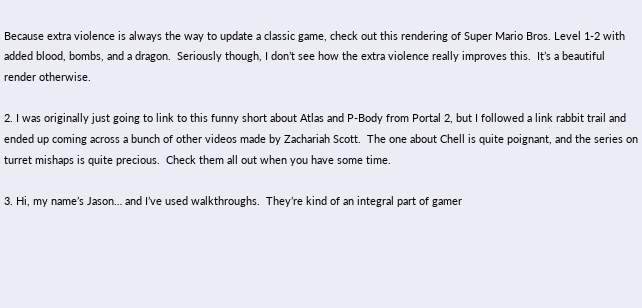Because extra violence is always the way to update a classic game, check out this rendering of Super Mario Bros. Level 1-2 with added blood, bombs, and a dragon.  Seriously though, I don’t see how the extra violence really improves this.  It’s a beautiful render otherwise.

2. I was originally just going to link to this funny short about Atlas and P-Body from Portal 2, but I followed a link rabbit trail and ended up coming across a bunch of other videos made by Zachariah Scott.  The one about Chell is quite poignant, and the series on turret mishaps is quite precious.  Check them all out when you have some time.

3. Hi, my name’s Jason… and I’ve used walkthroughs.  They’re kind of an integral part of gamer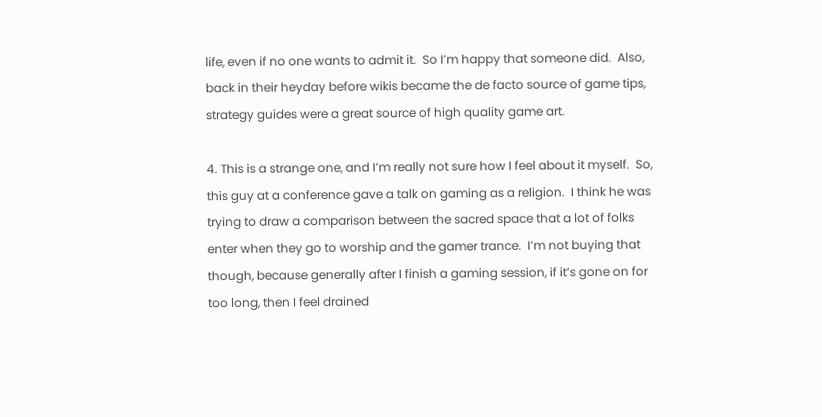life, even if no one wants to admit it.  So I’m happy that someone did.  Also, back in their heyday before wikis became the de facto source of game tips, strategy guides were a great source of high quality game art.

4. This is a strange one, and I’m really not sure how I feel about it myself.  So, this guy at a conference gave a talk on gaming as a religion.  I think he was trying to draw a comparison between the sacred space that a lot of folks enter when they go to worship and the gamer trance.  I’m not buying that though, because generally after I finish a gaming session, if it’s gone on for too long, then I feel drained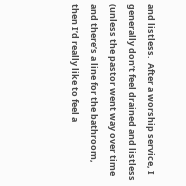and listless.  After a worship service, I generally don’t feel drained and listless (unless the pastor went way over time and there’s a line for the bathroom, then I’d really like to feel a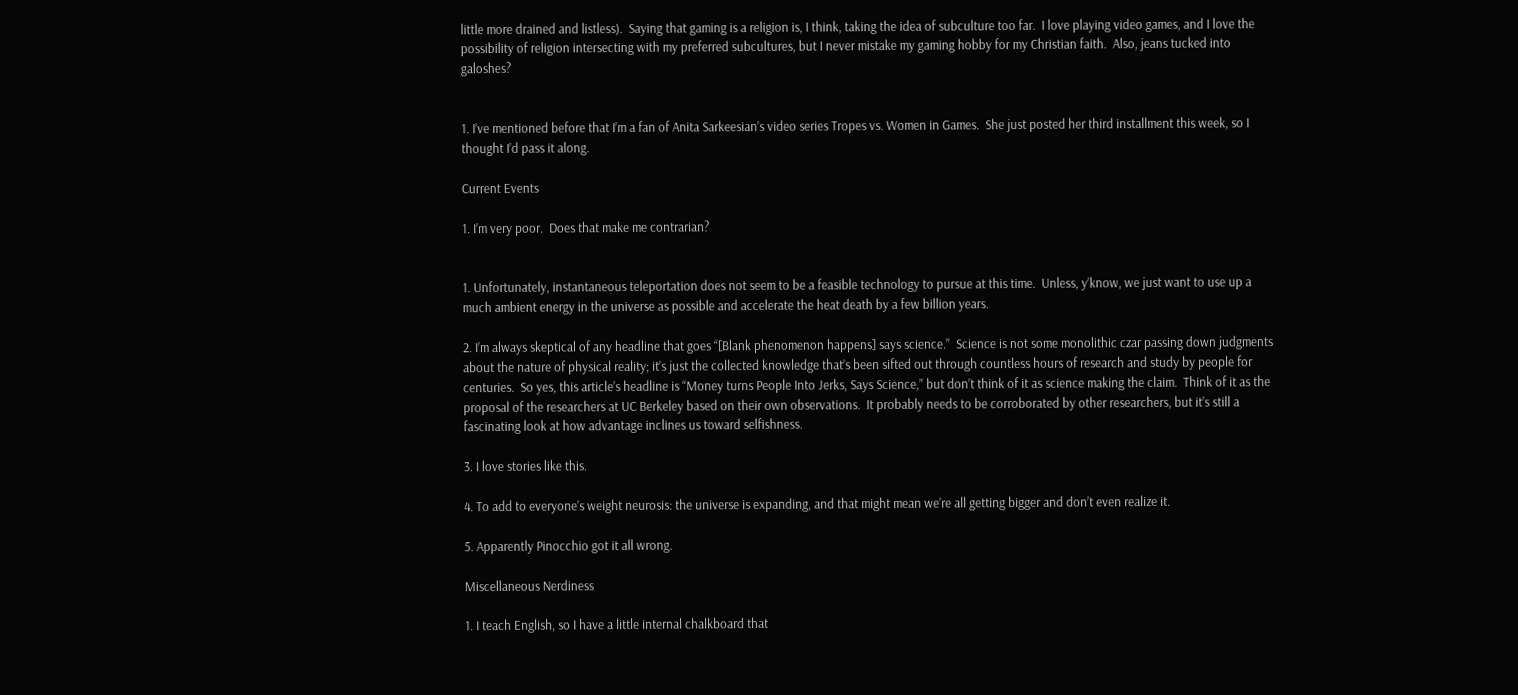little more drained and listless).  Saying that gaming is a religion is, I think, taking the idea of subculture too far.  I love playing video games, and I love the possibility of religion intersecting with my preferred subcultures, but I never mistake my gaming hobby for my Christian faith.  Also, jeans tucked into galoshes?


1. I’ve mentioned before that I’m a fan of Anita Sarkeesian’s video series Tropes vs. Women in Games.  She just posted her third installment this week, so I thought I’d pass it along.

Current Events

1. I’m very poor.  Does that make me contrarian?


1. Unfortunately, instantaneous teleportation does not seem to be a feasible technology to pursue at this time.  Unless, y’know, we just want to use up a much ambient energy in the universe as possible and accelerate the heat death by a few billion years.

2. I’m always skeptical of any headline that goes “[Blank phenomenon happens] says science.”  Science is not some monolithic czar passing down judgments about the nature of physical reality; it’s just the collected knowledge that’s been sifted out through countless hours of research and study by people for centuries.  So yes, this article’s headline is “Money turns People Into Jerks, Says Science,” but don’t think of it as science making the claim.  Think of it as the proposal of the researchers at UC Berkeley based on their own observations.  It probably needs to be corroborated by other researchers, but it’s still a fascinating look at how advantage inclines us toward selfishness.

3. I love stories like this.

4. To add to everyone’s weight neurosis: the universe is expanding, and that might mean we’re all getting bigger and don’t even realize it.

5. Apparently Pinocchio got it all wrong.

Miscellaneous Nerdiness

1. I teach English, so I have a little internal chalkboard that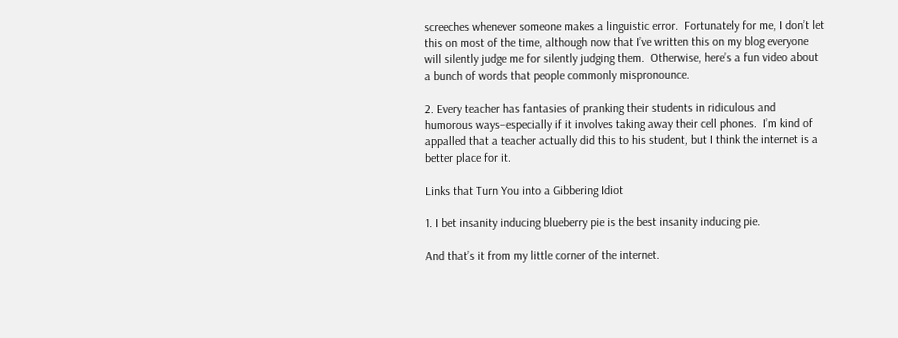screeches whenever someone makes a linguistic error.  Fortunately for me, I don’t let this on most of the time, although now that I’ve written this on my blog everyone will silently judge me for silently judging them.  Otherwise, here’s a fun video about a bunch of words that people commonly mispronounce.

2. Every teacher has fantasies of pranking their students in ridiculous and humorous ways–especially if it involves taking away their cell phones.  I’m kind of appalled that a teacher actually did this to his student, but I think the internet is a better place for it.

Links that Turn You into a Gibbering Idiot

1. I bet insanity inducing blueberry pie is the best insanity inducing pie.

And that’s it from my little corner of the internet.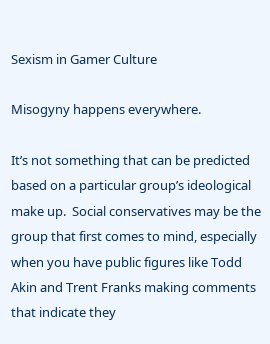Sexism in Gamer Culture

Misogyny happens everywhere.

It’s not something that can be predicted based on a particular group’s ideological make up.  Social conservatives may be the group that first comes to mind, especially when you have public figures like Todd Akin and Trent Franks making comments that indicate they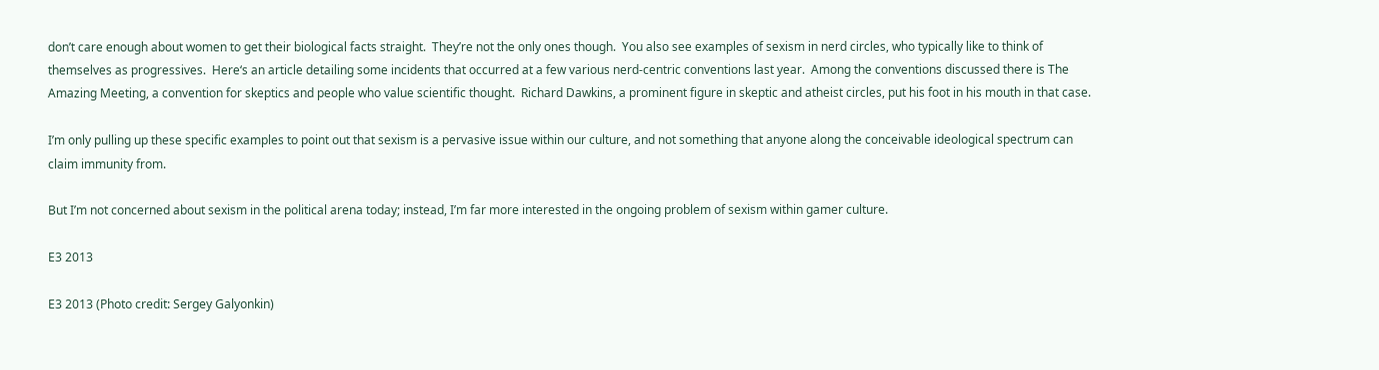don’t care enough about women to get their biological facts straight.  They’re not the only ones though.  You also see examples of sexism in nerd circles, who typically like to think of themselves as progressives.  Here‘s an article detailing some incidents that occurred at a few various nerd-centric conventions last year.  Among the conventions discussed there is The Amazing Meeting, a convention for skeptics and people who value scientific thought.  Richard Dawkins, a prominent figure in skeptic and atheist circles, put his foot in his mouth in that case.

I’m only pulling up these specific examples to point out that sexism is a pervasive issue within our culture, and not something that anyone along the conceivable ideological spectrum can claim immunity from.

But I’m not concerned about sexism in the political arena today; instead, I’m far more interested in the ongoing problem of sexism within gamer culture.

E3 2013

E3 2013 (Photo credit: Sergey Galyonkin)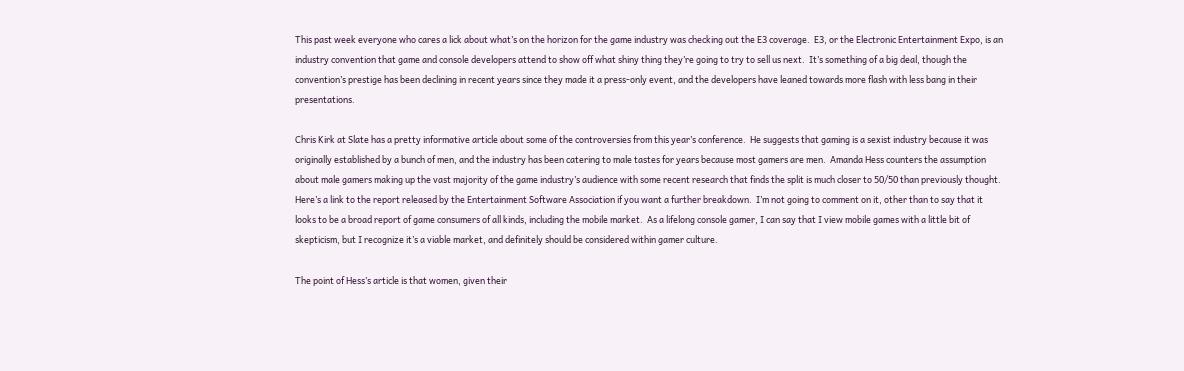This past week everyone who cares a lick about what’s on the horizon for the game industry was checking out the E3 coverage.  E3, or the Electronic Entertainment Expo, is an industry convention that game and console developers attend to show off what shiny thing they’re going to try to sell us next.  It’s something of a big deal, though the convention’s prestige has been declining in recent years since they made it a press-only event, and the developers have leaned towards more flash with less bang in their presentations.

Chris Kirk at Slate has a pretty informative article about some of the controversies from this year’s conference.  He suggests that gaming is a sexist industry because it was originally established by a bunch of men, and the industry has been catering to male tastes for years because most gamers are men.  Amanda Hess counters the assumption about male gamers making up the vast majority of the game industry’s audience with some recent research that finds the split is much closer to 50/50 than previously thought.  Here’s a link to the report released by the Entertainment Software Association if you want a further breakdown.  I’m not going to comment on it, other than to say that it looks to be a broad report of game consumers of all kinds, including the mobile market.  As a lifelong console gamer, I can say that I view mobile games with a little bit of skepticism, but I recognize it’s a viable market, and definitely should be considered within gamer culture.

The point of Hess’s article is that women, given their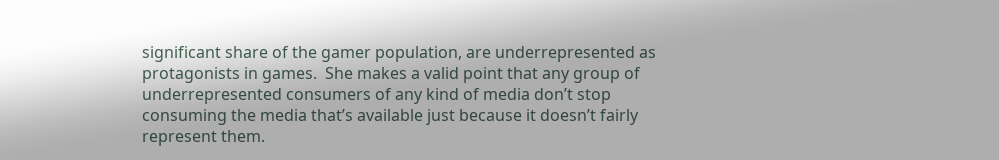significant share of the gamer population, are underrepresented as protagonists in games.  She makes a valid point that any group of underrepresented consumers of any kind of media don’t stop consuming the media that’s available just because it doesn’t fairly represent them.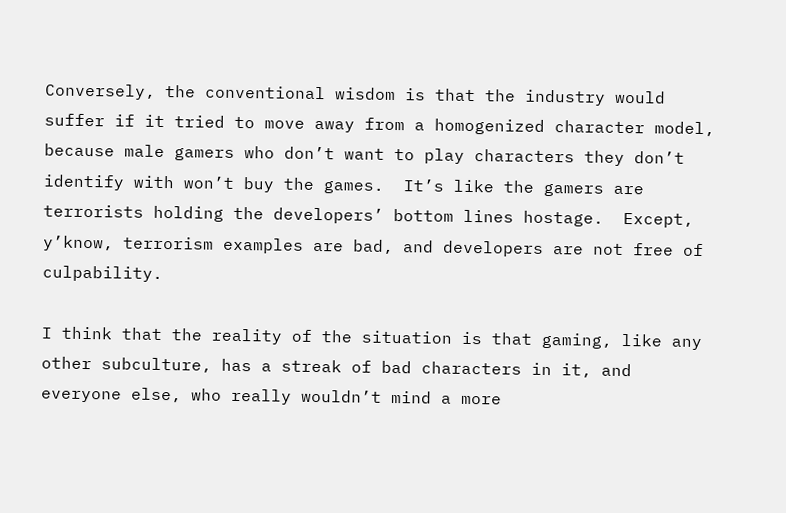Conversely, the conventional wisdom is that the industry would suffer if it tried to move away from a homogenized character model, because male gamers who don’t want to play characters they don’t identify with won’t buy the games.  It’s like the gamers are terrorists holding the developers’ bottom lines hostage.  Except, y’know, terrorism examples are bad, and developers are not free of culpability.

I think that the reality of the situation is that gaming, like any other subculture, has a streak of bad characters in it, and everyone else, who really wouldn’t mind a more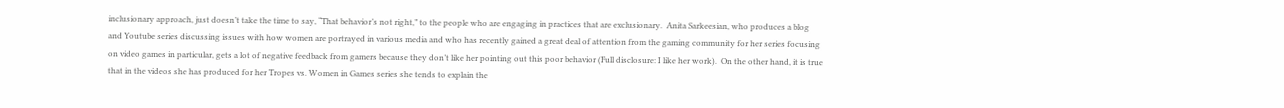inclusionary approach, just doesn’t take the time to say, “That behavior’s not right,” to the people who are engaging in practices that are exclusionary.  Anita Sarkeesian, who produces a blog and Youtube series discussing issues with how women are portrayed in various media and who has recently gained a great deal of attention from the gaming community for her series focusing on video games in particular, gets a lot of negative feedback from gamers because they don’t like her pointing out this poor behavior (Full disclosure: I like her work).  On the other hand, it is true that in the videos she has produced for her Tropes vs. Women in Games series she tends to explain the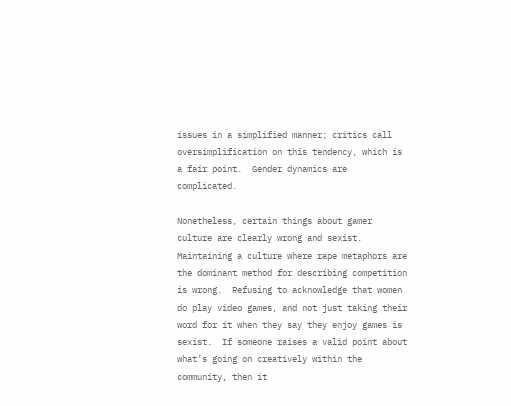issues in a simplified manner; critics call oversimplification on this tendency, which is a fair point.  Gender dynamics are complicated.

Nonetheless, certain things about gamer culture are clearly wrong and sexist.  Maintaining a culture where rape metaphors are the dominant method for describing competition is wrong.  Refusing to acknowledge that women do play video games, and not just taking their word for it when they say they enjoy games is sexist.  If someone raises a valid point about what’s going on creatively within the community, then it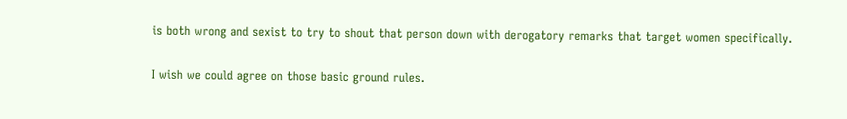is both wrong and sexist to try to shout that person down with derogatory remarks that target women specifically.

I wish we could agree on those basic ground rules.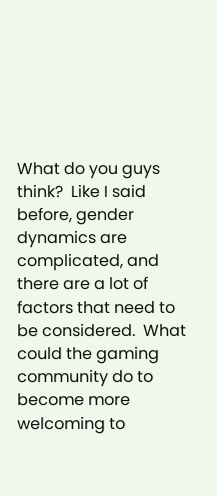What do you guys think?  Like I said before, gender dynamics are complicated, and there are a lot of factors that need to be considered.  What could the gaming community do to become more welcoming to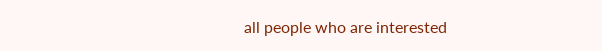all people who are interested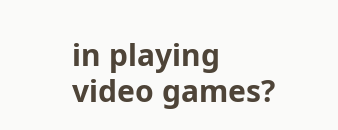in playing video games?